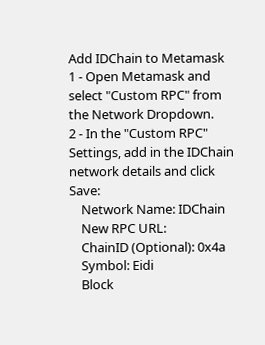Add IDChain to Metamask
1 - Open Metamask and select "Custom RPC" from the Network Dropdown.
2 - In the "Custom RPC" Settings, add in the IDChain network details and click Save:
    Network Name: IDChain
    New RPC URL:
    ChainID (Optional): 0x4a
    Symbol: Eidi
    Block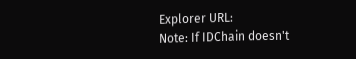Explorer URL:
Note: If IDChain doesn't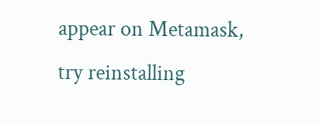appear on Metamask, try reinstalling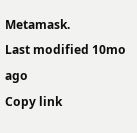Metamask.
Last modified 10mo ago
Copy link